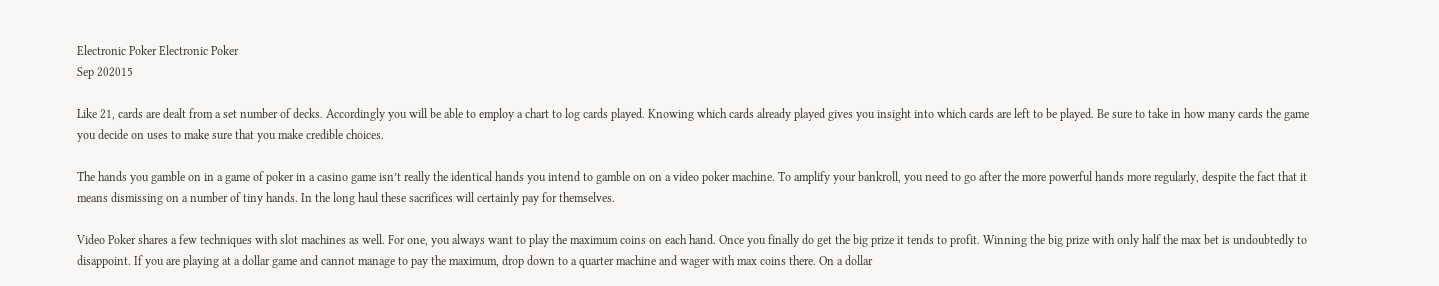Electronic Poker Electronic Poker
Sep 202015

Like 21, cards are dealt from a set number of decks. Accordingly you will be able to employ a chart to log cards played. Knowing which cards already played gives you insight into which cards are left to be played. Be sure to take in how many cards the game you decide on uses to make sure that you make credible choices.

The hands you gamble on in a game of poker in a casino game isn’t really the identical hands you intend to gamble on on a video poker machine. To amplify your bankroll, you need to go after the more powerful hands more regularly, despite the fact that it means dismissing on a number of tiny hands. In the long haul these sacrifices will certainly pay for themselves.

Video Poker shares a few techniques with slot machines as well. For one, you always want to play the maximum coins on each hand. Once you finally do get the big prize it tends to profit. Winning the big prize with only half the max bet is undoubtedly to disappoint. If you are playing at a dollar game and cannot manage to pay the maximum, drop down to a quarter machine and wager with max coins there. On a dollar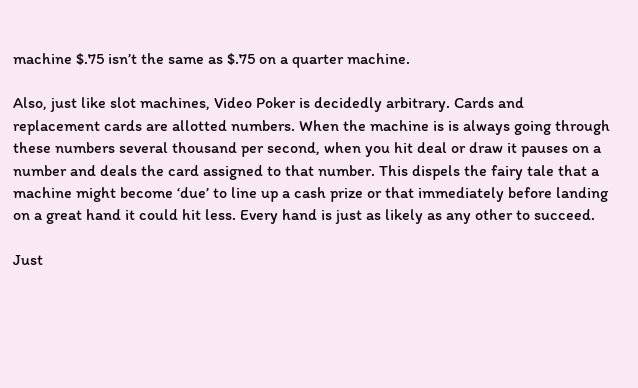machine $.75 isn’t the same as $.75 on a quarter machine.

Also, just like slot machines, Video Poker is decidedly arbitrary. Cards and replacement cards are allotted numbers. When the machine is is always going through these numbers several thousand per second, when you hit deal or draw it pauses on a number and deals the card assigned to that number. This dispels the fairy tale that a machine might become ‘due’ to line up a cash prize or that immediately before landing on a great hand it could hit less. Every hand is just as likely as any other to succeed.

Just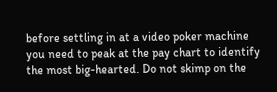before settling in at a video poker machine you need to peak at the pay chart to identify the most big-hearted. Do not skimp on the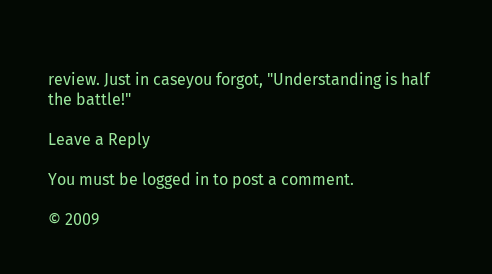review. Just in caseyou forgot, "Understanding is half the battle!"

Leave a Reply

You must be logged in to post a comment.

© 2009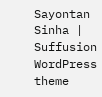Sayontan Sinha | Suffusion WordPress theme